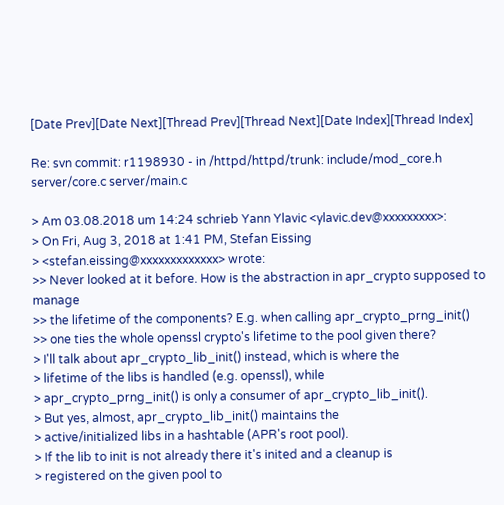[Date Prev][Date Next][Thread Prev][Thread Next][Date Index][Thread Index]

Re: svn commit: r1198930 - in /httpd/httpd/trunk: include/mod_core.h server/core.c server/main.c

> Am 03.08.2018 um 14:24 schrieb Yann Ylavic <ylavic.dev@xxxxxxxxx>:
> On Fri, Aug 3, 2018 at 1:41 PM, Stefan Eissing
> <stefan.eissing@xxxxxxxxxxxxx> wrote:
>> Never looked at it before. How is the abstraction in apr_crypto supposed to manage
>> the lifetime of the components? E.g. when calling apr_crypto_prng_init()
>> one ties the whole openssl crypto's lifetime to the pool given there?
> I'll talk about apr_crypto_lib_init() instead, which is where the
> lifetime of the libs is handled (e.g. openssl), while
> apr_crypto_prng_init() is only a consumer of apr_crypto_lib_init().
> But yes, almost, apr_crypto_lib_init() maintains the
> active/initialized libs in a hashtable (APR's root pool).
> If the lib to init is not already there it's inited and a cleanup is
> registered on the given pool to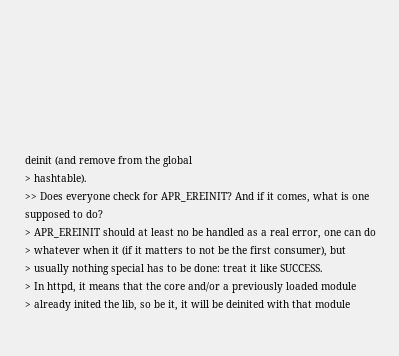deinit (and remove from the global
> hashtable).
>> Does everyone check for APR_EREINIT? And if it comes, what is one supposed to do?
> APR_EREINIT should at least no be handled as a real error, one can do
> whatever when it (if it matters to not be the first consumer), but
> usually nothing special has to be done: treat it like SUCCESS.
> In httpd, it means that the core and/or a previously loaded module
> already inited the lib, so be it, it will be deinited with that module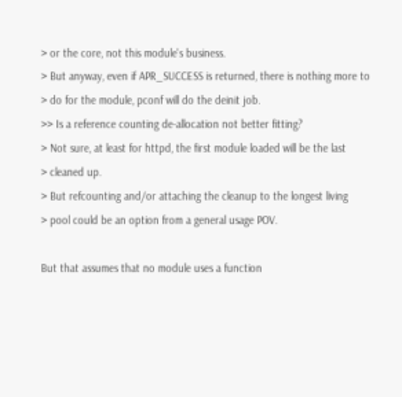> or the core, not this module's business.
> But anyway, even if APR_SUCCESS is returned, there is nothing more to
> do for the module, pconf will do the deinit job.
>> Is a reference counting de-allocation not better fitting?
> Not sure, at least for httpd, the first module loaded will be the last
> cleaned up.
> But refcounting and/or attaching the cleanup to the longest living
> pool could be an option from a general usage POV.

But that assumes that no module uses a function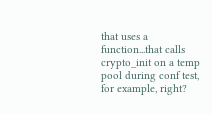that uses a function...that calls crypto_init on a temp pool during conf test, for example, right?